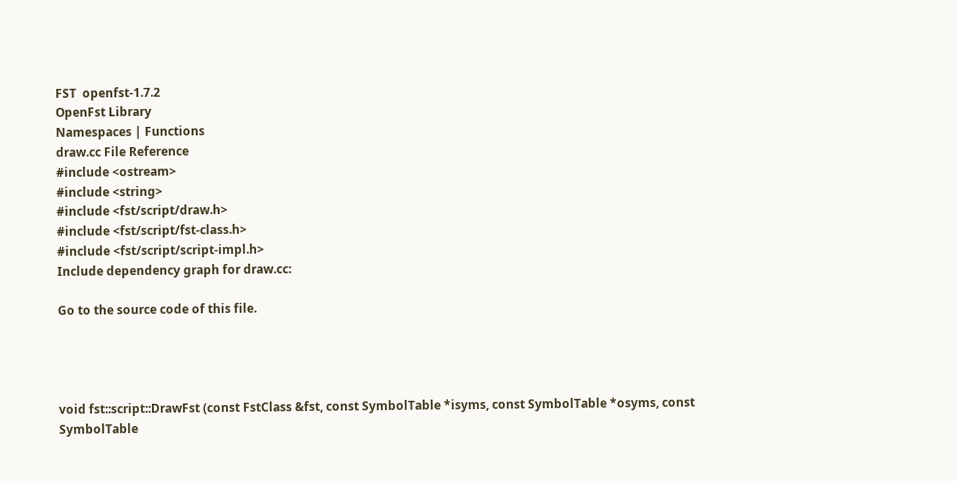FST  openfst-1.7.2
OpenFst Library
Namespaces | Functions
draw.cc File Reference
#include <ostream>
#include <string>
#include <fst/script/draw.h>
#include <fst/script/fst-class.h>
#include <fst/script/script-impl.h>
Include dependency graph for draw.cc:

Go to the source code of this file.




void fst::script::DrawFst (const FstClass &fst, const SymbolTable *isyms, const SymbolTable *osyms, const SymbolTable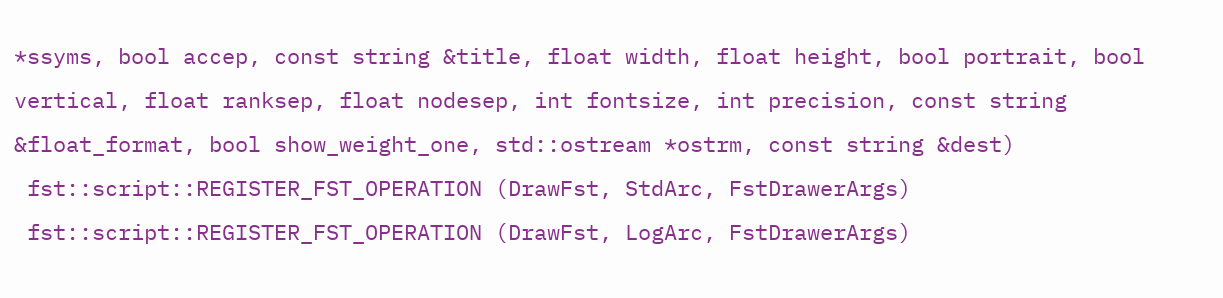*ssyms, bool accep, const string &title, float width, float height, bool portrait, bool vertical, float ranksep, float nodesep, int fontsize, int precision, const string &float_format, bool show_weight_one, std::ostream *ostrm, const string &dest)
 fst::script::REGISTER_FST_OPERATION (DrawFst, StdArc, FstDrawerArgs)
 fst::script::REGISTER_FST_OPERATION (DrawFst, LogArc, FstDrawerArgs)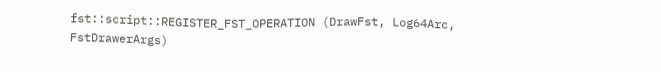fst::script::REGISTER_FST_OPERATION (DrawFst, Log64Arc, FstDrawerArgs)